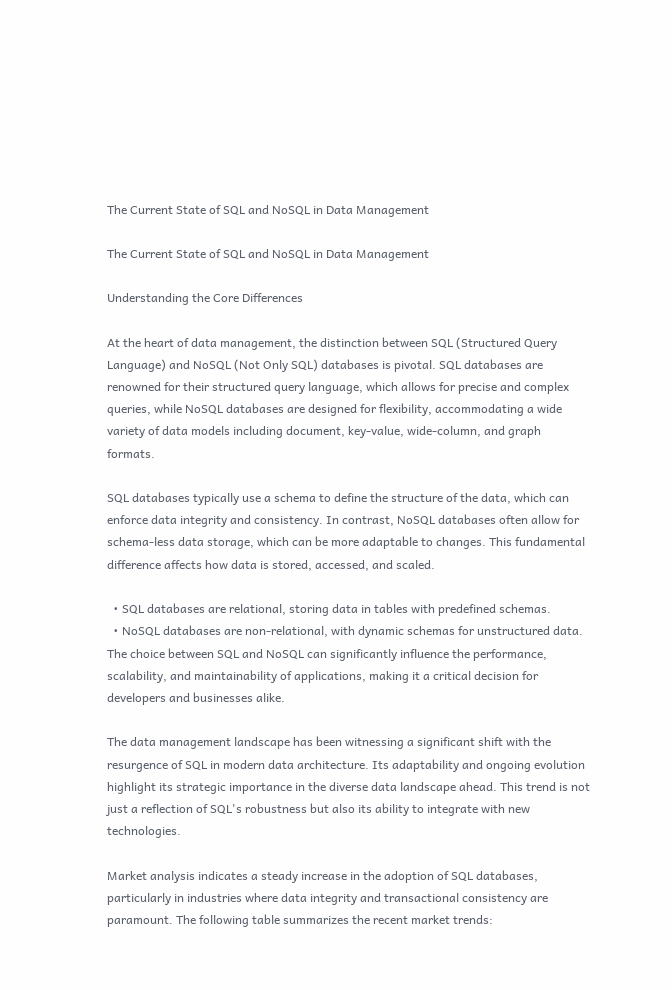The Current State of SQL and NoSQL in Data Management

The Current State of SQL and NoSQL in Data Management

Understanding the Core Differences

At the heart of data management, the distinction between SQL (Structured Query Language) and NoSQL (Not Only SQL) databases is pivotal. SQL databases are renowned for their structured query language, which allows for precise and complex queries, while NoSQL databases are designed for flexibility, accommodating a wide variety of data models including document, key-value, wide-column, and graph formats.

SQL databases typically use a schema to define the structure of the data, which can enforce data integrity and consistency. In contrast, NoSQL databases often allow for schema-less data storage, which can be more adaptable to changes. This fundamental difference affects how data is stored, accessed, and scaled.

  • SQL databases are relational, storing data in tables with predefined schemas.
  • NoSQL databases are non-relational, with dynamic schemas for unstructured data.
The choice between SQL and NoSQL can significantly influence the performance, scalability, and maintainability of applications, making it a critical decision for developers and businesses alike.

The data management landscape has been witnessing a significant shift with the resurgence of SQL in modern data architecture. Its adaptability and ongoing evolution highlight its strategic importance in the diverse data landscape ahead. This trend is not just a reflection of SQL's robustness but also its ability to integrate with new technologies.

Market analysis indicates a steady increase in the adoption of SQL databases, particularly in industries where data integrity and transactional consistency are paramount. The following table summarizes the recent market trends: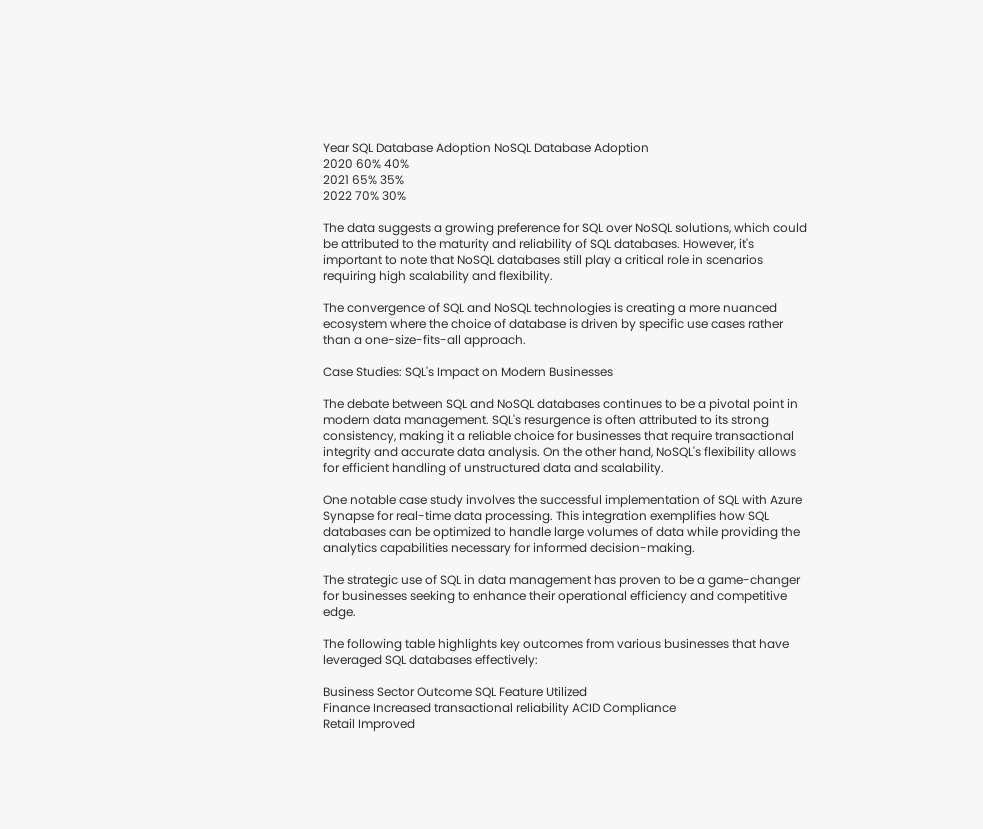Year SQL Database Adoption NoSQL Database Adoption
2020 60% 40%
2021 65% 35%
2022 70% 30%

The data suggests a growing preference for SQL over NoSQL solutions, which could be attributed to the maturity and reliability of SQL databases. However, it's important to note that NoSQL databases still play a critical role in scenarios requiring high scalability and flexibility.

The convergence of SQL and NoSQL technologies is creating a more nuanced ecosystem where the choice of database is driven by specific use cases rather than a one-size-fits-all approach.

Case Studies: SQL's Impact on Modern Businesses

The debate between SQL and NoSQL databases continues to be a pivotal point in modern data management. SQL's resurgence is often attributed to its strong consistency, making it a reliable choice for businesses that require transactional integrity and accurate data analysis. On the other hand, NoSQL's flexibility allows for efficient handling of unstructured data and scalability.

One notable case study involves the successful implementation of SQL with Azure Synapse for real-time data processing. This integration exemplifies how SQL databases can be optimized to handle large volumes of data while providing the analytics capabilities necessary for informed decision-making.

The strategic use of SQL in data management has proven to be a game-changer for businesses seeking to enhance their operational efficiency and competitive edge.

The following table highlights key outcomes from various businesses that have leveraged SQL databases effectively:

Business Sector Outcome SQL Feature Utilized
Finance Increased transactional reliability ACID Compliance
Retail Improved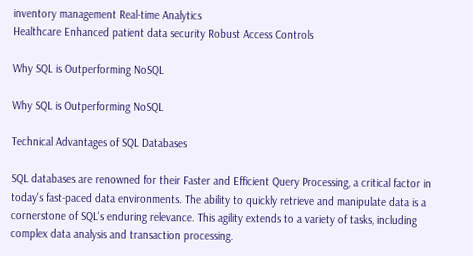inventory management Real-time Analytics
Healthcare Enhanced patient data security Robust Access Controls

Why SQL is Outperforming NoSQL

Why SQL is Outperforming NoSQL

Technical Advantages of SQL Databases

SQL databases are renowned for their Faster and Efficient Query Processing, a critical factor in today's fast-paced data environments. The ability to quickly retrieve and manipulate data is a cornerstone of SQL's enduring relevance. This agility extends to a variety of tasks, including complex data analysis and transaction processing.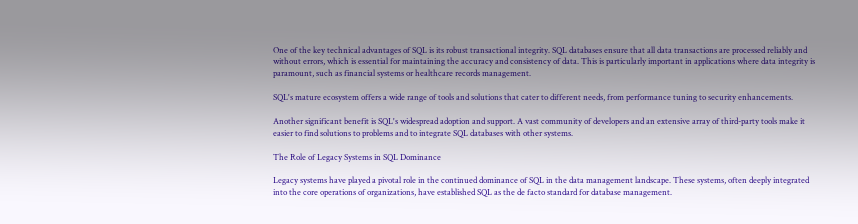One of the key technical advantages of SQL is its robust transactional integrity. SQL databases ensure that all data transactions are processed reliably and without errors, which is essential for maintaining the accuracy and consistency of data. This is particularly important in applications where data integrity is paramount, such as financial systems or healthcare records management.

SQL's mature ecosystem offers a wide range of tools and solutions that cater to different needs, from performance tuning to security enhancements.

Another significant benefit is SQL's widespread adoption and support. A vast community of developers and an extensive array of third-party tools make it easier to find solutions to problems and to integrate SQL databases with other systems.

The Role of Legacy Systems in SQL Dominance

Legacy systems have played a pivotal role in the continued dominance of SQL in the data management landscape. These systems, often deeply integrated into the core operations of organizations, have established SQL as the de facto standard for database management.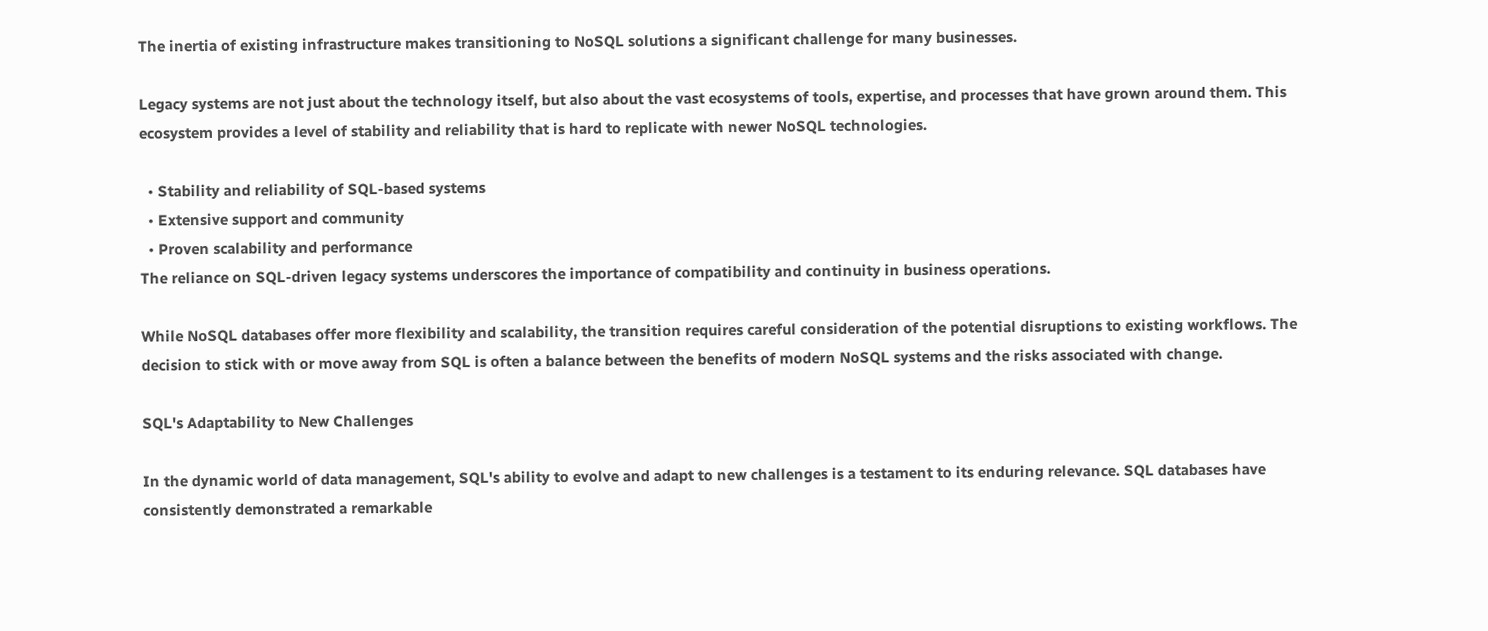The inertia of existing infrastructure makes transitioning to NoSQL solutions a significant challenge for many businesses.

Legacy systems are not just about the technology itself, but also about the vast ecosystems of tools, expertise, and processes that have grown around them. This ecosystem provides a level of stability and reliability that is hard to replicate with newer NoSQL technologies.

  • Stability and reliability of SQL-based systems
  • Extensive support and community
  • Proven scalability and performance
The reliance on SQL-driven legacy systems underscores the importance of compatibility and continuity in business operations.

While NoSQL databases offer more flexibility and scalability, the transition requires careful consideration of the potential disruptions to existing workflows. The decision to stick with or move away from SQL is often a balance between the benefits of modern NoSQL systems and the risks associated with change.

SQL's Adaptability to New Challenges

In the dynamic world of data management, SQL's ability to evolve and adapt to new challenges is a testament to its enduring relevance. SQL databases have consistently demonstrated a remarkable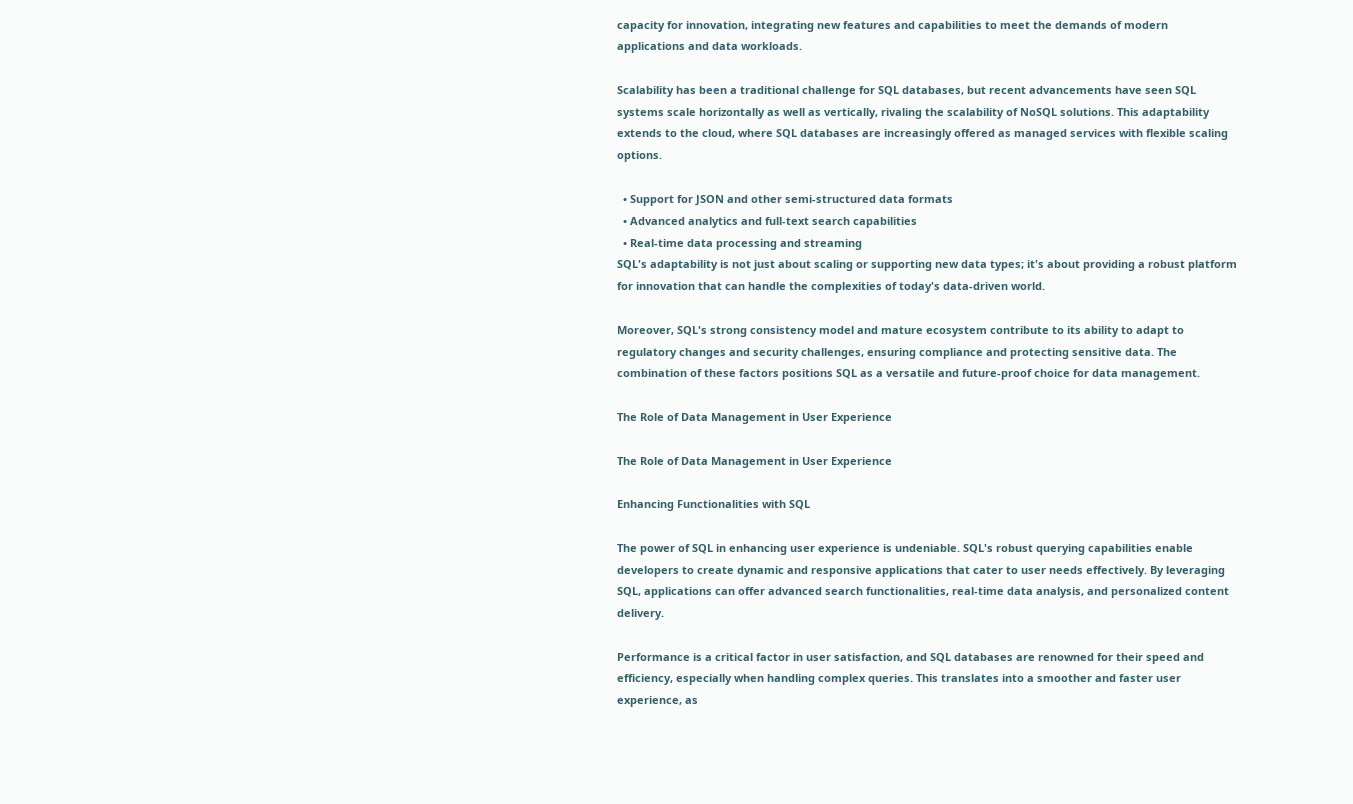capacity for innovation, integrating new features and capabilities to meet the demands of modern applications and data workloads.

Scalability has been a traditional challenge for SQL databases, but recent advancements have seen SQL systems scale horizontally as well as vertically, rivaling the scalability of NoSQL solutions. This adaptability extends to the cloud, where SQL databases are increasingly offered as managed services with flexible scaling options.

  • Support for JSON and other semi-structured data formats
  • Advanced analytics and full-text search capabilities
  • Real-time data processing and streaming
SQL's adaptability is not just about scaling or supporting new data types; it's about providing a robust platform for innovation that can handle the complexities of today's data-driven world.

Moreover, SQL's strong consistency model and mature ecosystem contribute to its ability to adapt to regulatory changes and security challenges, ensuring compliance and protecting sensitive data. The combination of these factors positions SQL as a versatile and future-proof choice for data management.

The Role of Data Management in User Experience

The Role of Data Management in User Experience

Enhancing Functionalities with SQL

The power of SQL in enhancing user experience is undeniable. SQL's robust querying capabilities enable developers to create dynamic and responsive applications that cater to user needs effectively. By leveraging SQL, applications can offer advanced search functionalities, real-time data analysis, and personalized content delivery.

Performance is a critical factor in user satisfaction, and SQL databases are renowned for their speed and efficiency, especially when handling complex queries. This translates into a smoother and faster user experience, as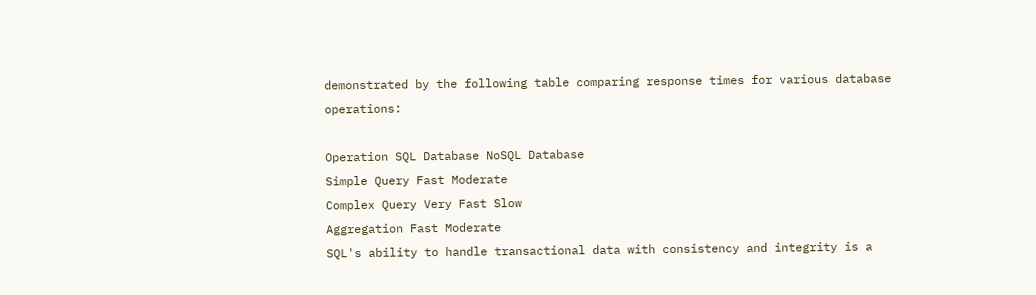demonstrated by the following table comparing response times for various database operations:

Operation SQL Database NoSQL Database
Simple Query Fast Moderate
Complex Query Very Fast Slow
Aggregation Fast Moderate
SQL's ability to handle transactional data with consistency and integrity is a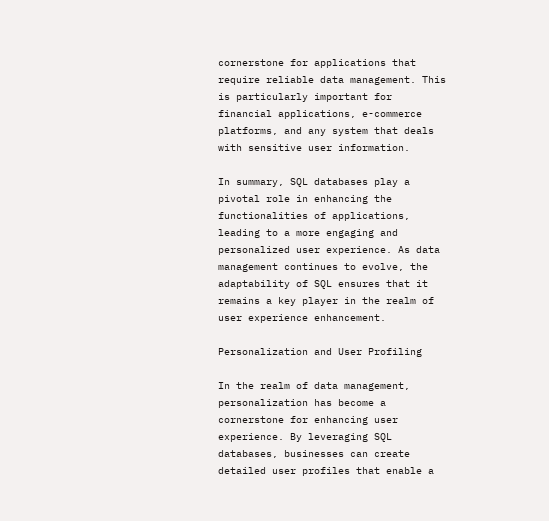cornerstone for applications that require reliable data management. This is particularly important for financial applications, e-commerce platforms, and any system that deals with sensitive user information.

In summary, SQL databases play a pivotal role in enhancing the functionalities of applications, leading to a more engaging and personalized user experience. As data management continues to evolve, the adaptability of SQL ensures that it remains a key player in the realm of user experience enhancement.

Personalization and User Profiling

In the realm of data management, personalization has become a cornerstone for enhancing user experience. By leveraging SQL databases, businesses can create detailed user profiles that enable a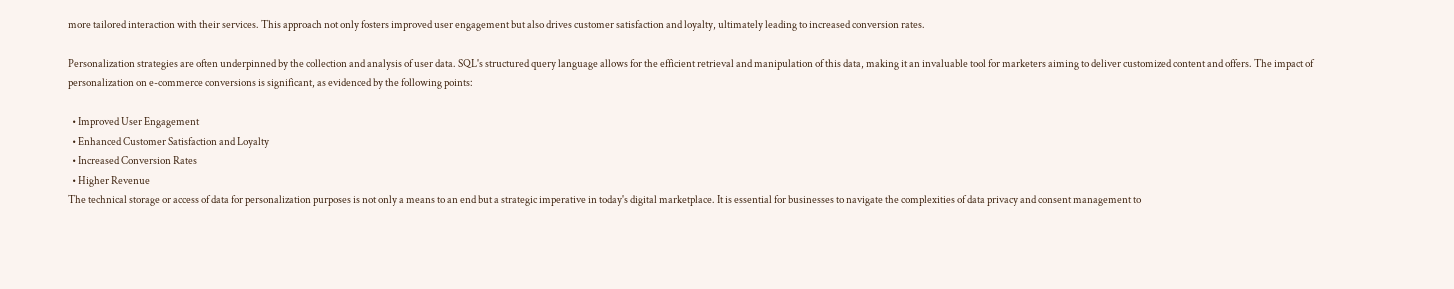more tailored interaction with their services. This approach not only fosters improved user engagement but also drives customer satisfaction and loyalty, ultimately leading to increased conversion rates.

Personalization strategies are often underpinned by the collection and analysis of user data. SQL's structured query language allows for the efficient retrieval and manipulation of this data, making it an invaluable tool for marketers aiming to deliver customized content and offers. The impact of personalization on e-commerce conversions is significant, as evidenced by the following points:

  • Improved User Engagement
  • Enhanced Customer Satisfaction and Loyalty
  • Increased Conversion Rates
  • Higher Revenue
The technical storage or access of data for personalization purposes is not only a means to an end but a strategic imperative in today's digital marketplace. It is essential for businesses to navigate the complexities of data privacy and consent management to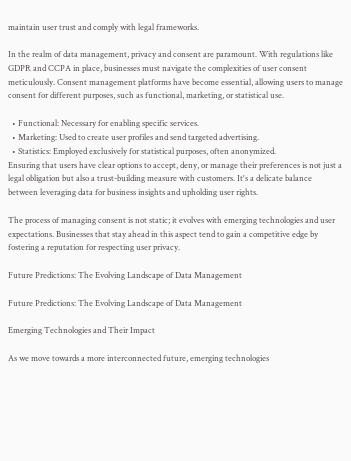maintain user trust and comply with legal frameworks.

In the realm of data management, privacy and consent are paramount. With regulations like GDPR and CCPA in place, businesses must navigate the complexities of user consent meticulously. Consent management platforms have become essential, allowing users to manage consent for different purposes, such as functional, marketing, or statistical use.

  • Functional: Necessary for enabling specific services.
  • Marketing: Used to create user profiles and send targeted advertising.
  • Statistics: Employed exclusively for statistical purposes, often anonymized.
Ensuring that users have clear options to accept, deny, or manage their preferences is not just a legal obligation but also a trust-building measure with customers. It's a delicate balance between leveraging data for business insights and upholding user rights.

The process of managing consent is not static; it evolves with emerging technologies and user expectations. Businesses that stay ahead in this aspect tend to gain a competitive edge by fostering a reputation for respecting user privacy.

Future Predictions: The Evolving Landscape of Data Management

Future Predictions: The Evolving Landscape of Data Management

Emerging Technologies and Their Impact

As we move towards a more interconnected future, emerging technologies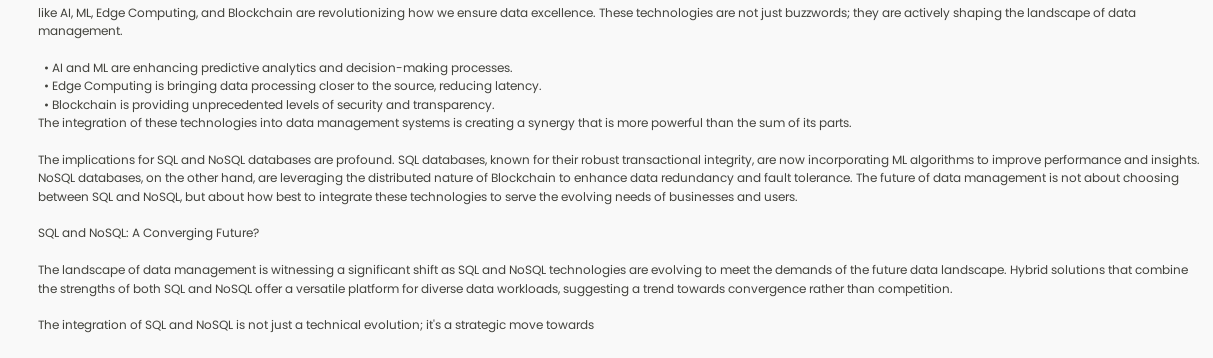like AI, ML, Edge Computing, and Blockchain are revolutionizing how we ensure data excellence. These technologies are not just buzzwords; they are actively shaping the landscape of data management.

  • AI and ML are enhancing predictive analytics and decision-making processes.
  • Edge Computing is bringing data processing closer to the source, reducing latency.
  • Blockchain is providing unprecedented levels of security and transparency.
The integration of these technologies into data management systems is creating a synergy that is more powerful than the sum of its parts.

The implications for SQL and NoSQL databases are profound. SQL databases, known for their robust transactional integrity, are now incorporating ML algorithms to improve performance and insights. NoSQL databases, on the other hand, are leveraging the distributed nature of Blockchain to enhance data redundancy and fault tolerance. The future of data management is not about choosing between SQL and NoSQL, but about how best to integrate these technologies to serve the evolving needs of businesses and users.

SQL and NoSQL: A Converging Future?

The landscape of data management is witnessing a significant shift as SQL and NoSQL technologies are evolving to meet the demands of the future data landscape. Hybrid solutions that combine the strengths of both SQL and NoSQL offer a versatile platform for diverse data workloads, suggesting a trend towards convergence rather than competition.

The integration of SQL and NoSQL is not just a technical evolution; it's a strategic move towards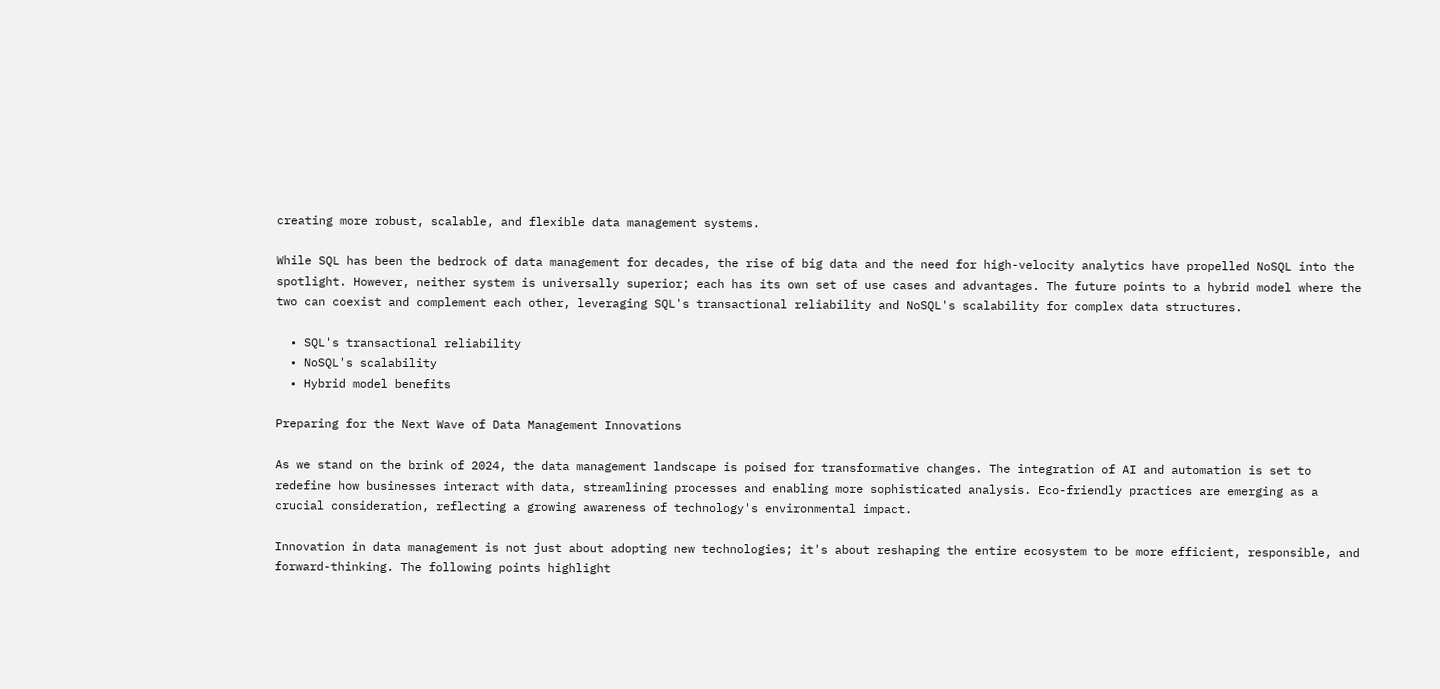creating more robust, scalable, and flexible data management systems.

While SQL has been the bedrock of data management for decades, the rise of big data and the need for high-velocity analytics have propelled NoSQL into the spotlight. However, neither system is universally superior; each has its own set of use cases and advantages. The future points to a hybrid model where the two can coexist and complement each other, leveraging SQL's transactional reliability and NoSQL's scalability for complex data structures.

  • SQL's transactional reliability
  • NoSQL's scalability
  • Hybrid model benefits

Preparing for the Next Wave of Data Management Innovations

As we stand on the brink of 2024, the data management landscape is poised for transformative changes. The integration of AI and automation is set to redefine how businesses interact with data, streamlining processes and enabling more sophisticated analysis. Eco-friendly practices are emerging as a crucial consideration, reflecting a growing awareness of technology's environmental impact.

Innovation in data management is not just about adopting new technologies; it's about reshaping the entire ecosystem to be more efficient, responsible, and forward-thinking. The following points highlight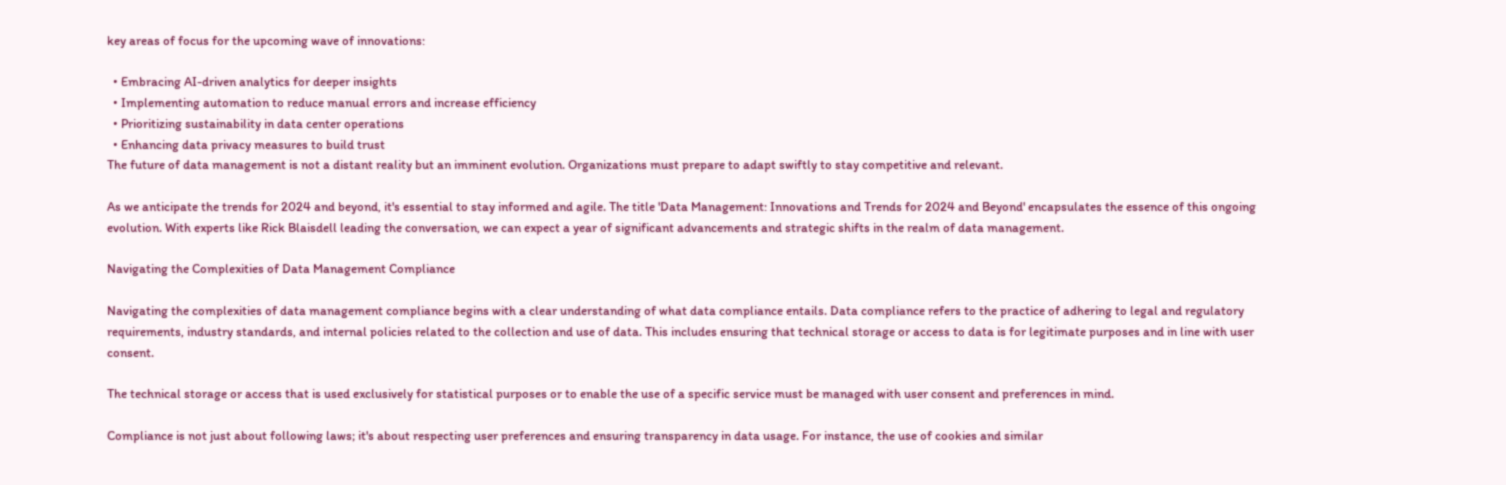key areas of focus for the upcoming wave of innovations:

  • Embracing AI-driven analytics for deeper insights
  • Implementing automation to reduce manual errors and increase efficiency
  • Prioritizing sustainability in data center operations
  • Enhancing data privacy measures to build trust
The future of data management is not a distant reality but an imminent evolution. Organizations must prepare to adapt swiftly to stay competitive and relevant.

As we anticipate the trends for 2024 and beyond, it's essential to stay informed and agile. The title 'Data Management: Innovations and Trends for 2024 and Beyond' encapsulates the essence of this ongoing evolution. With experts like Rick Blaisdell leading the conversation, we can expect a year of significant advancements and strategic shifts in the realm of data management.

Navigating the Complexities of Data Management Compliance

Navigating the complexities of data management compliance begins with a clear understanding of what data compliance entails. Data compliance refers to the practice of adhering to legal and regulatory requirements, industry standards, and internal policies related to the collection and use of data. This includes ensuring that technical storage or access to data is for legitimate purposes and in line with user consent.

The technical storage or access that is used exclusively for statistical purposes or to enable the use of a specific service must be managed with user consent and preferences in mind.

Compliance is not just about following laws; it's about respecting user preferences and ensuring transparency in data usage. For instance, the use of cookies and similar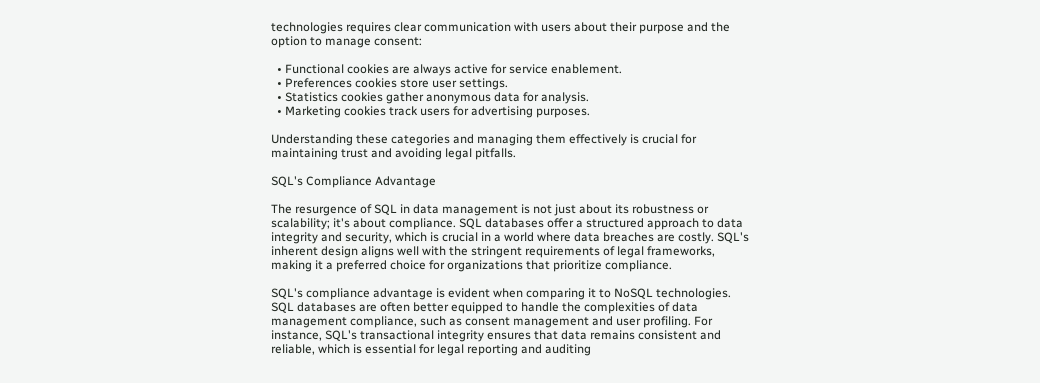technologies requires clear communication with users about their purpose and the option to manage consent:

  • Functional cookies are always active for service enablement.
  • Preferences cookies store user settings.
  • Statistics cookies gather anonymous data for analysis.
  • Marketing cookies track users for advertising purposes.

Understanding these categories and managing them effectively is crucial for maintaining trust and avoiding legal pitfalls.

SQL's Compliance Advantage

The resurgence of SQL in data management is not just about its robustness or scalability; it's about compliance. SQL databases offer a structured approach to data integrity and security, which is crucial in a world where data breaches are costly. SQL's inherent design aligns well with the stringent requirements of legal frameworks, making it a preferred choice for organizations that prioritize compliance.

SQL's compliance advantage is evident when comparing it to NoSQL technologies. SQL databases are often better equipped to handle the complexities of data management compliance, such as consent management and user profiling. For instance, SQL's transactional integrity ensures that data remains consistent and reliable, which is essential for legal reporting and auditing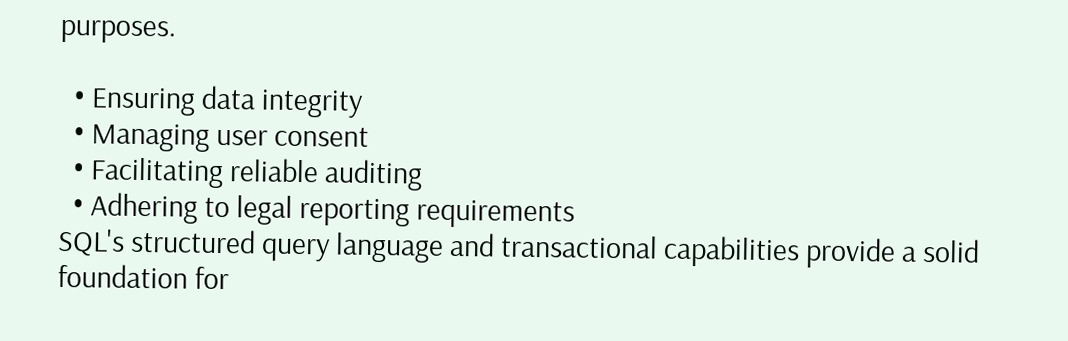purposes.

  • Ensuring data integrity
  • Managing user consent
  • Facilitating reliable auditing
  • Adhering to legal reporting requirements
SQL's structured query language and transactional capabilities provide a solid foundation for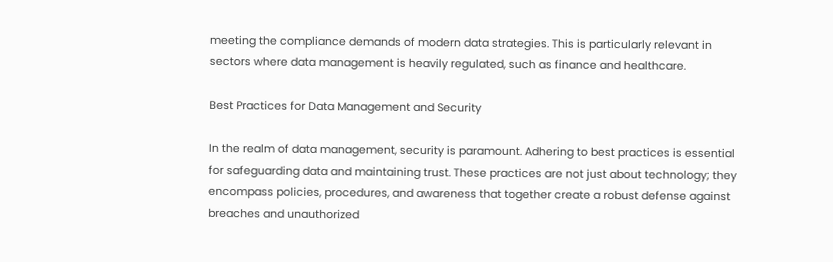meeting the compliance demands of modern data strategies. This is particularly relevant in sectors where data management is heavily regulated, such as finance and healthcare.

Best Practices for Data Management and Security

In the realm of data management, security is paramount. Adhering to best practices is essential for safeguarding data and maintaining trust. These practices are not just about technology; they encompass policies, procedures, and awareness that together create a robust defense against breaches and unauthorized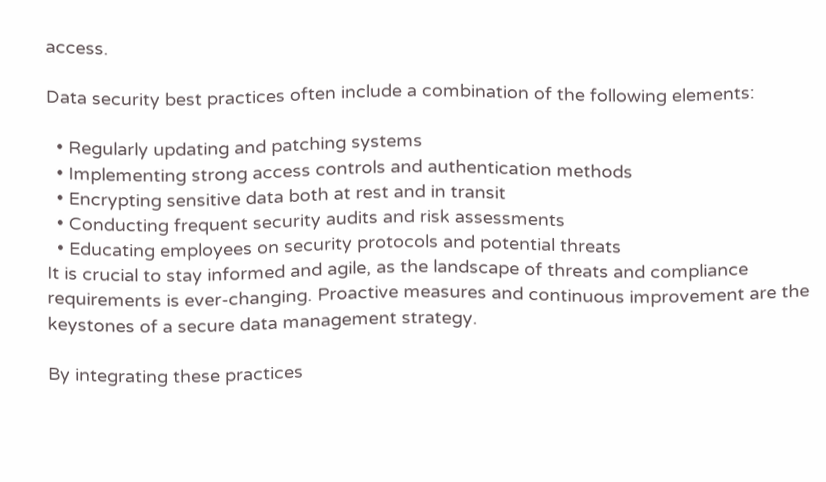access.

Data security best practices often include a combination of the following elements:

  • Regularly updating and patching systems
  • Implementing strong access controls and authentication methods
  • Encrypting sensitive data both at rest and in transit
  • Conducting frequent security audits and risk assessments
  • Educating employees on security protocols and potential threats
It is crucial to stay informed and agile, as the landscape of threats and compliance requirements is ever-changing. Proactive measures and continuous improvement are the keystones of a secure data management strategy.

By integrating these practices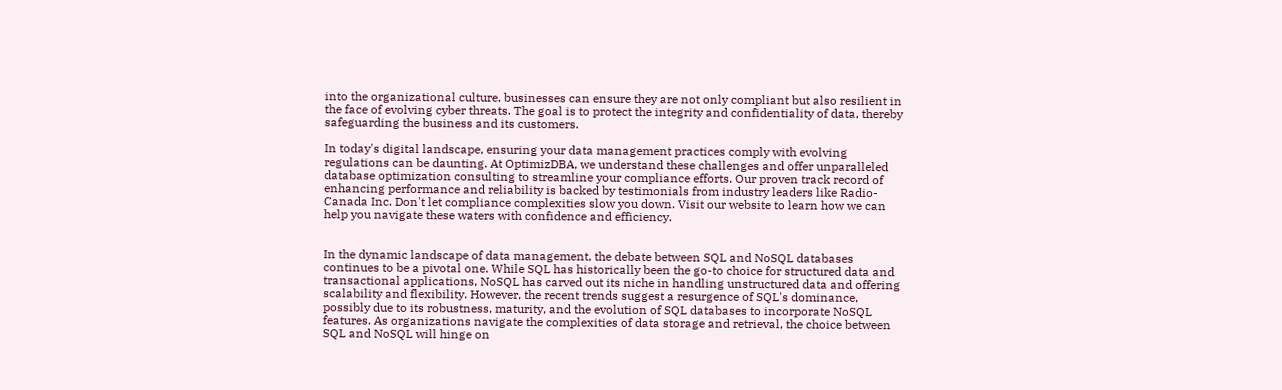into the organizational culture, businesses can ensure they are not only compliant but also resilient in the face of evolving cyber threats. The goal is to protect the integrity and confidentiality of data, thereby safeguarding the business and its customers.

In today's digital landscape, ensuring your data management practices comply with evolving regulations can be daunting. At OptimizDBA, we understand these challenges and offer unparalleled database optimization consulting to streamline your compliance efforts. Our proven track record of enhancing performance and reliability is backed by testimonials from industry leaders like Radio-Canada Inc. Don't let compliance complexities slow you down. Visit our website to learn how we can help you navigate these waters with confidence and efficiency.


In the dynamic landscape of data management, the debate between SQL and NoSQL databases continues to be a pivotal one. While SQL has historically been the go-to choice for structured data and transactional applications, NoSQL has carved out its niche in handling unstructured data and offering scalability and flexibility. However, the recent trends suggest a resurgence of SQL's dominance, possibly due to its robustness, maturity, and the evolution of SQL databases to incorporate NoSQL features. As organizations navigate the complexities of data storage and retrieval, the choice between SQL and NoSQL will hinge on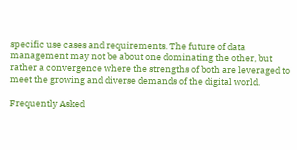specific use cases and requirements. The future of data management may not be about one dominating the other, but rather a convergence where the strengths of both are leveraged to meet the growing and diverse demands of the digital world.

Frequently Asked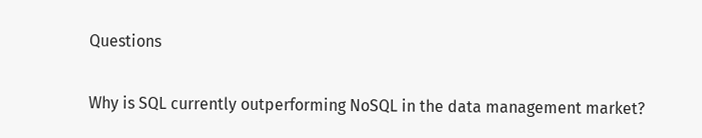Questions

Why is SQL currently outperforming NoSQL in the data management market?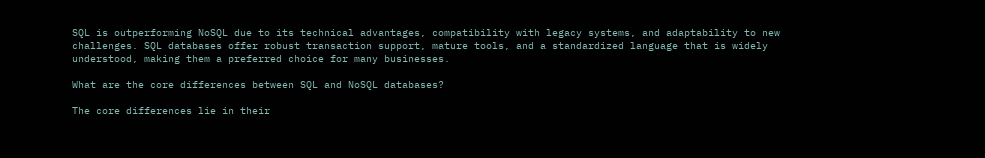SQL is outperforming NoSQL due to its technical advantages, compatibility with legacy systems, and adaptability to new challenges. SQL databases offer robust transaction support, mature tools, and a standardized language that is widely understood, making them a preferred choice for many businesses.

What are the core differences between SQL and NoSQL databases?

The core differences lie in their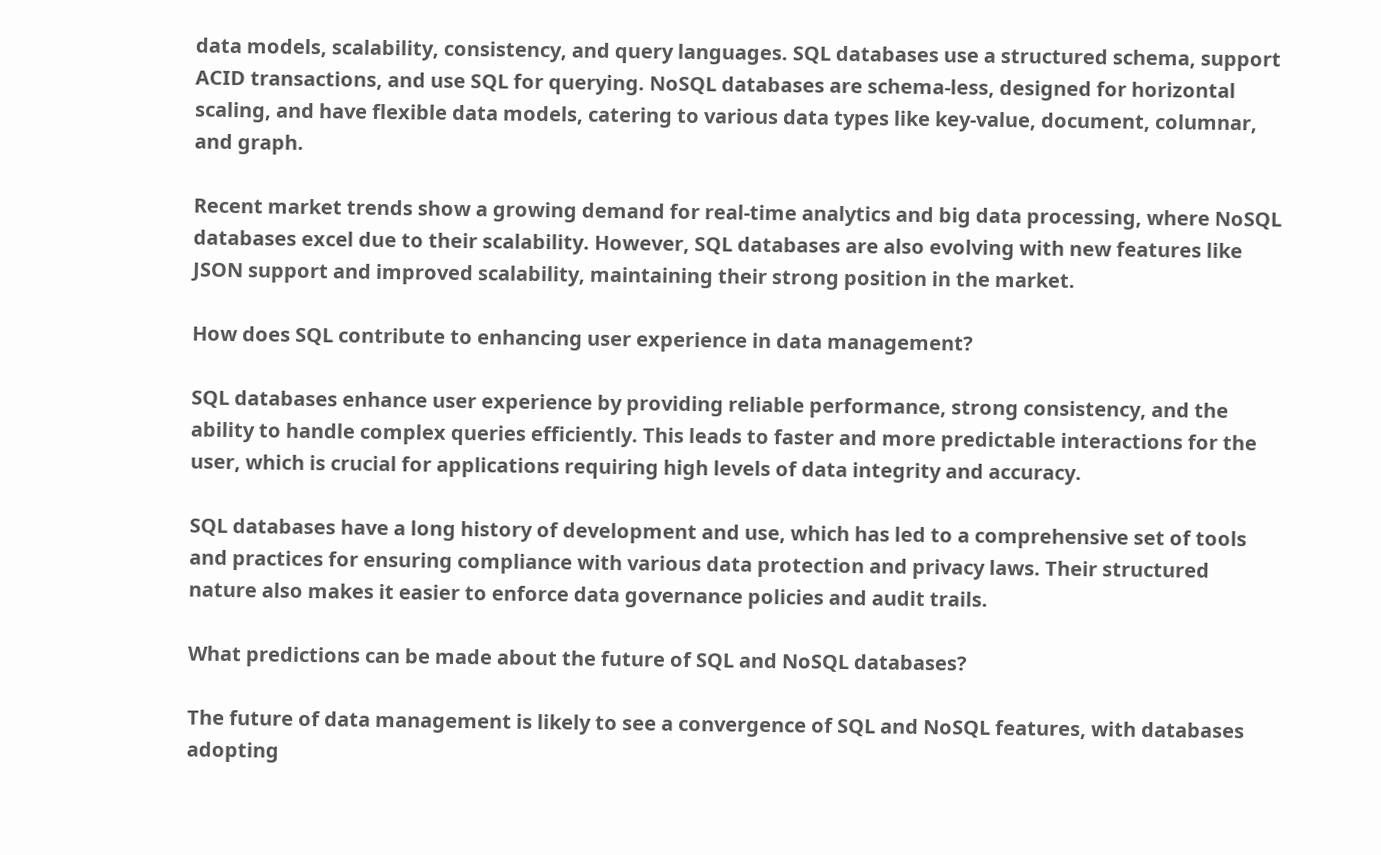data models, scalability, consistency, and query languages. SQL databases use a structured schema, support ACID transactions, and use SQL for querying. NoSQL databases are schema-less, designed for horizontal scaling, and have flexible data models, catering to various data types like key-value, document, columnar, and graph.

Recent market trends show a growing demand for real-time analytics and big data processing, where NoSQL databases excel due to their scalability. However, SQL databases are also evolving with new features like JSON support and improved scalability, maintaining their strong position in the market.

How does SQL contribute to enhancing user experience in data management?

SQL databases enhance user experience by providing reliable performance, strong consistency, and the ability to handle complex queries efficiently. This leads to faster and more predictable interactions for the user, which is crucial for applications requiring high levels of data integrity and accuracy.

SQL databases have a long history of development and use, which has led to a comprehensive set of tools and practices for ensuring compliance with various data protection and privacy laws. Their structured nature also makes it easier to enforce data governance policies and audit trails.

What predictions can be made about the future of SQL and NoSQL databases?

The future of data management is likely to see a convergence of SQL and NoSQL features, with databases adopting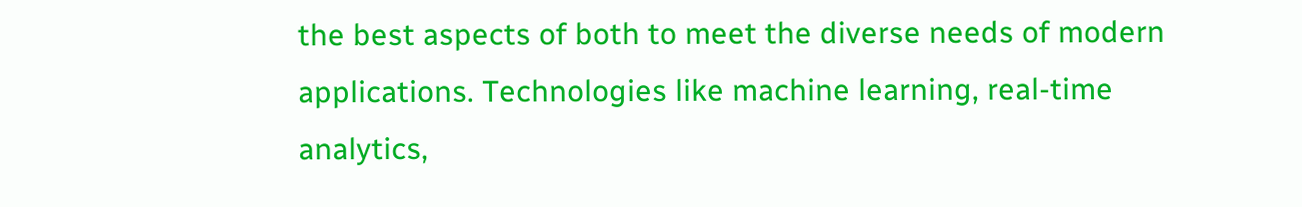the best aspects of both to meet the diverse needs of modern applications. Technologies like machine learning, real-time analytics,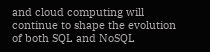and cloud computing will continue to shape the evolution of both SQL and NoSQL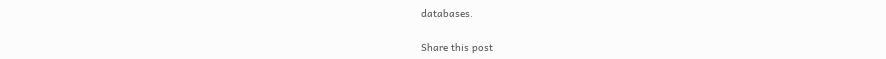databases.

Share this post